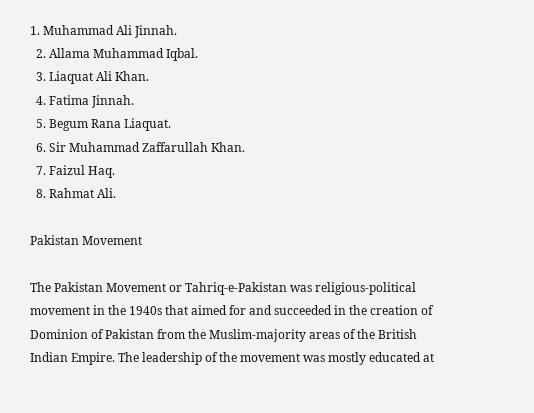1. Muhammad Ali Jinnah.
  2. Allama Muhammad Iqbal.
  3. Liaquat Ali Khan.
  4. Fatima Jinnah.
  5. Begum Rana Liaquat.
  6. Sir Muhammad Zaffarullah Khan.
  7. Faizul Haq.
  8. Rahmat Ali.

Pakistan Movement

The Pakistan Movement or Tahriq-e-Pakistan was religious-political movement in the 1940s that aimed for and succeeded in the creation of Dominion of Pakistan from the Muslim-majority areas of the British Indian Empire. The leadership of the movement was mostly educated at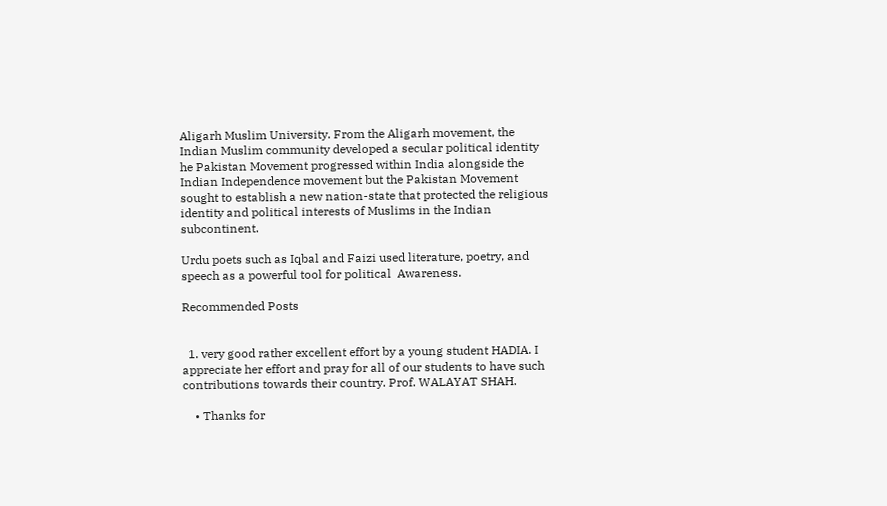Aligarh Muslim University. From the Aligarh movement, the Indian Muslim community developed a secular political identity he Pakistan Movement progressed within India alongside the Indian Independence movement but the Pakistan Movement sought to establish a new nation-state that protected the religious identity and political interests of Muslims in the Indian subcontinent.

Urdu poets such as Iqbal and Faizi used literature, poetry, and speech as a powerful tool for political  Awareness.

Recommended Posts


  1. very good rather excellent effort by a young student HADIA. I appreciate her effort and pray for all of our students to have such contributions towards their country. Prof. WALAYAT SHAH.

    • Thanks for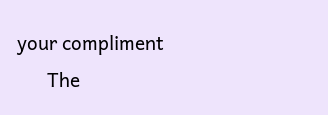your compliment
      The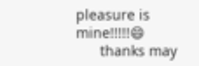pleasure is mine!!!!!😄
      thanks may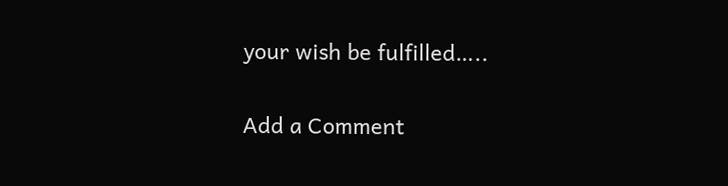your wish be fulfilled…..

Add a Comment